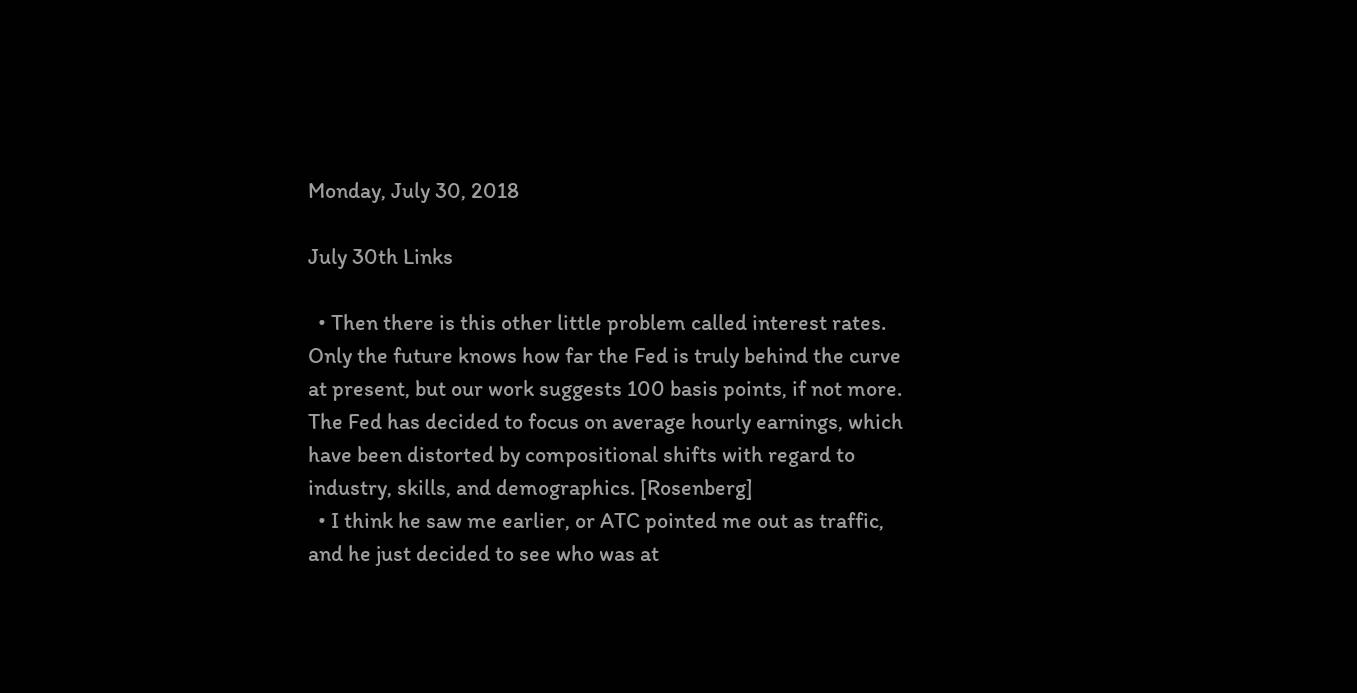Monday, July 30, 2018

July 30th Links

  • Then there is this other little problem called interest rates. Only the future knows how far the Fed is truly behind the curve at present, but our work suggests 100 basis points, if not more. The Fed has decided to focus on average hourly earnings, which have been distorted by compositional shifts with regard to industry, skills, and demographics. [Rosenberg]
  • I think he saw me earlier, or ATC pointed me out as traffic, and he just decided to see who was at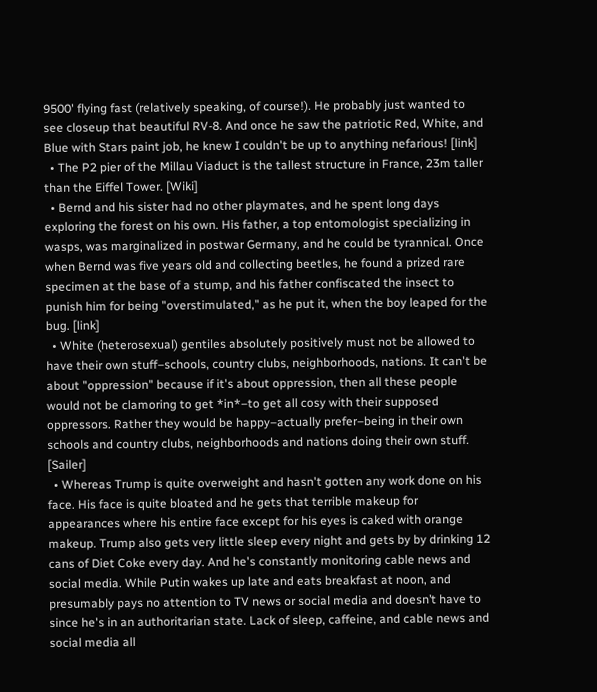9500' flying fast (relatively speaking, of course!). He probably just wanted to see closeup that beautiful RV-8. And once he saw the patriotic Red, White, and Blue with Stars paint job, he knew I couldn't be up to anything nefarious! [link]
  • The P2 pier of the Millau Viaduct is the tallest structure in France, 23m taller than the Eiffel Tower. [Wiki]
  • Bernd and his sister had no other playmates, and he spent long days exploring the forest on his own. His father, a top entomologist specializing in wasps, was marginalized in postwar Germany, and he could be tyrannical. Once when Bernd was five years old and collecting beetles, he found a prized rare specimen at the base of a stump, and his father confiscated the insect to punish him for being "overstimulated," as he put it, when the boy leaped for the bug. [link]
  • White (heterosexual) gentiles absolutely positively must not be allowed to have their own stuff–schools, country clubs, neighborhoods, nations. It can't be about "oppression" because if it's about oppression, then all these people would not be clamoring to get *in*–to get all cosy with their supposed oppressors. Rather they would be happy–actually prefer–being in their own schools and country clubs, neighborhoods and nations doing their own stuff. [Sailer]
  • Whereas Trump is quite overweight and hasn't gotten any work done on his face. His face is quite bloated and he gets that terrible makeup for appearances where his entire face except for his eyes is caked with orange makeup. Trump also gets very little sleep every night and gets by by drinking 12 cans of Diet Coke every day. And he's constantly monitoring cable news and social media. While Putin wakes up late and eats breakfast at noon, and presumably pays no attention to TV news or social media and doesn’t have to since he's in an authoritarian state. Lack of sleep, caffeine, and cable news and social media all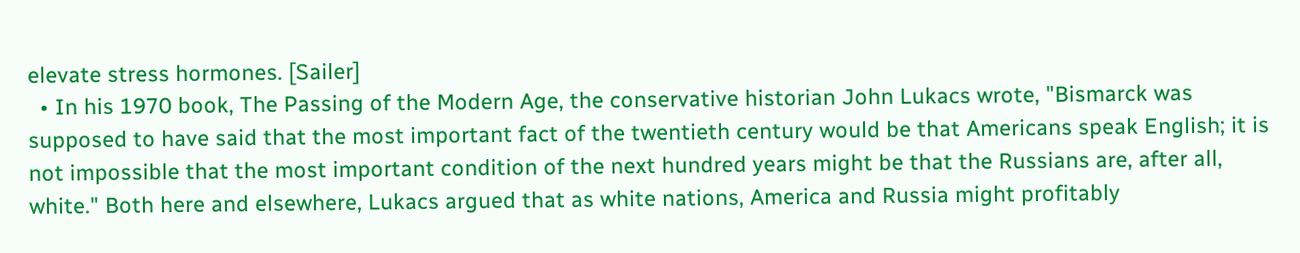elevate stress hormones. [Sailer]
  • In his 1970 book, The Passing of the Modern Age, the conservative historian John Lukacs wrote, "Bismarck was supposed to have said that the most important fact of the twentieth century would be that Americans speak English; it is not impossible that the most important condition of the next hundred years might be that the Russians are, after all, white." Both here and elsewhere, Lukacs argued that as white nations, America and Russia might profitably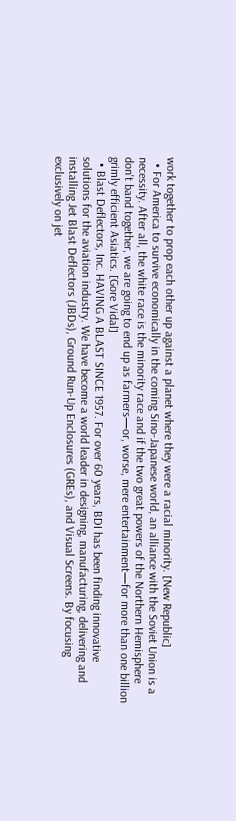work together to prop each other up against a planet where they were a racial minority. [New Republic]
  • For America to survive economically in the coming Sino-Japanese world, an alliance with the Soviet Union is a necessity. After all, the white race is the minority race and if the two great powers of the Northern Hemisphere don't band together, we are going to end up as farmers—or, worse, mere entertainment—for more than one billion grimly efficient Asiatics. [Gore Vidal]
  • Blast Deflectors, Inc. HAVING A BLAST SINCE 1957. For over 60 years, BDI has been finding innovative solutions for the aviation industry. We have become a world leader in designing, manufacturing, delivering and installing Jet Blast Deflectors (JBDs), Ground Run-Up Enclosures (GREs), and Visual Screens. By focusing exclusively on jet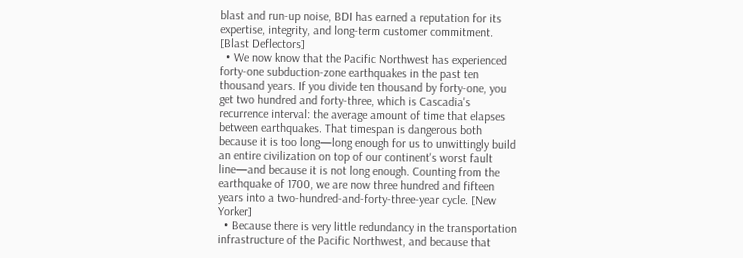blast and run-up noise, BDI has earned a reputation for its expertise, integrity, and long-term customer commitment. [Blast Deflectors]
  • We now know that the Pacific Northwest has experienced forty-one subduction-zone earthquakes in the past ten thousand years. If you divide ten thousand by forty-one, you get two hundred and forty-three, which is Cascadia's recurrence interval: the average amount of time that elapses between earthquakes. That timespan is dangerous both because it is too long—long enough for us to unwittingly build an entire civilization on top of our continent's worst fault line—and because it is not long enough. Counting from the earthquake of 1700, we are now three hundred and fifteen years into a two-hundred-and-forty-three-year cycle. [New Yorker]
  • Because there is very little redundancy in the transportation infrastructure of the Pacific Northwest, and because that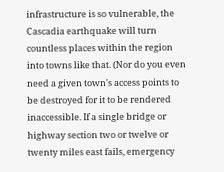infrastructure is so vulnerable, the Cascadia earthquake will turn countless places within the region into towns like that. (Nor do you even need a given town's access points to be destroyed for it to be rendered inaccessible. If a single bridge or highway section two or twelve or twenty miles east fails, emergency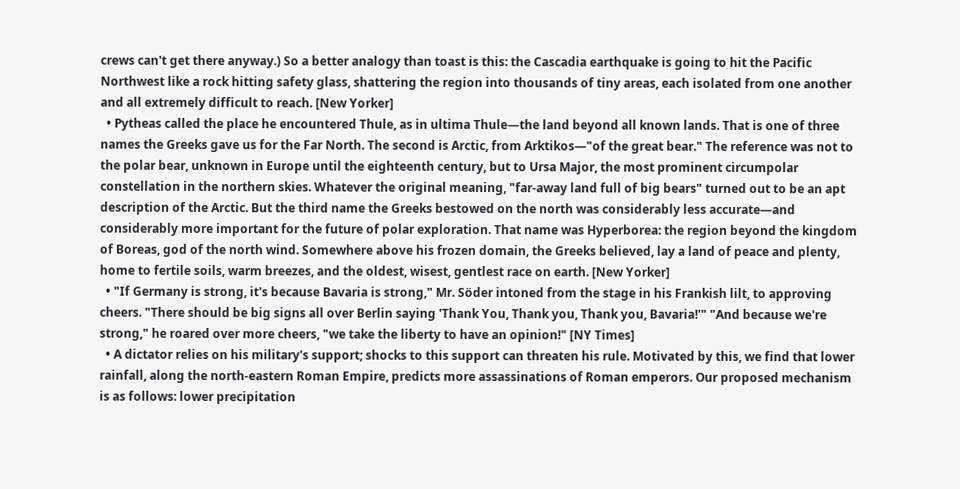crews can't get there anyway.) So a better analogy than toast is this: the Cascadia earthquake is going to hit the Pacific Northwest like a rock hitting safety glass, shattering the region into thousands of tiny areas, each isolated from one another and all extremely difficult to reach. [New Yorker]
  • Pytheas called the place he encountered Thule, as in ultima Thule—the land beyond all known lands. That is one of three names the Greeks gave us for the Far North. The second is Arctic, from Arktikos—"of the great bear." The reference was not to the polar bear, unknown in Europe until the eighteenth century, but to Ursa Major, the most prominent circumpolar constellation in the northern skies. Whatever the original meaning, "far-away land full of big bears" turned out to be an apt description of the Arctic. But the third name the Greeks bestowed on the north was considerably less accurate—and considerably more important for the future of polar exploration. That name was Hyperborea: the region beyond the kingdom of Boreas, god of the north wind. Somewhere above his frozen domain, the Greeks believed, lay a land of peace and plenty, home to fertile soils, warm breezes, and the oldest, wisest, gentlest race on earth. [New Yorker]
  • "If Germany is strong, it's because Bavaria is strong," Mr. Söder intoned from the stage in his Frankish lilt, to approving cheers. "There should be big signs all over Berlin saying 'Thank You, Thank you, Thank you, Bavaria!'" "And because we're strong," he roared over more cheers, "we take the liberty to have an opinion!" [NY Times]
  • A dictator relies on his military's support; shocks to this support can threaten his rule. Motivated by this, we find that lower rainfall, along the north-eastern Roman Empire, predicts more assassinations of Roman emperors. Our proposed mechanism is as follows: lower precipitation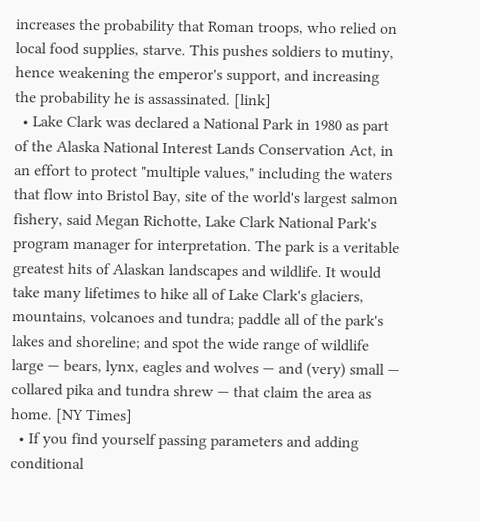increases the probability that Roman troops, who relied on local food supplies, starve. This pushes soldiers to mutiny, hence weakening the emperor's support, and increasing the probability he is assassinated. [link]
  • Lake Clark was declared a National Park in 1980 as part of the Alaska National Interest Lands Conservation Act, in an effort to protect "multiple values," including the waters that flow into Bristol Bay, site of the world's largest salmon fishery, said Megan Richotte, Lake Clark National Park's program manager for interpretation. The park is a veritable greatest hits of Alaskan landscapes and wildlife. It would take many lifetimes to hike all of Lake Clark's glaciers, mountains, volcanoes and tundra; paddle all of the park's lakes and shoreline; and spot the wide range of wildlife large — bears, lynx, eagles and wolves — and (very) small — collared pika and tundra shrew — that claim the area as home. [NY Times]
  • If you find yourself passing parameters and adding conditional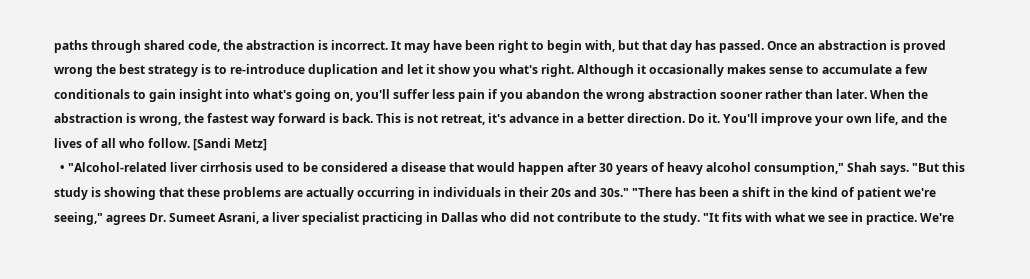paths through shared code, the abstraction is incorrect. It may have been right to begin with, but that day has passed. Once an abstraction is proved wrong the best strategy is to re-introduce duplication and let it show you what's right. Although it occasionally makes sense to accumulate a few conditionals to gain insight into what's going on, you'll suffer less pain if you abandon the wrong abstraction sooner rather than later. When the abstraction is wrong, the fastest way forward is back. This is not retreat, it's advance in a better direction. Do it. You'll improve your own life, and the lives of all who follow. [Sandi Metz]
  • "Alcohol-related liver cirrhosis used to be considered a disease that would happen after 30 years of heavy alcohol consumption," Shah says. "But this study is showing that these problems are actually occurring in individuals in their 20s and 30s." "There has been a shift in the kind of patient we're seeing," agrees Dr. Sumeet Asrani, a liver specialist practicing in Dallas who did not contribute to the study. "It fits with what we see in practice. We're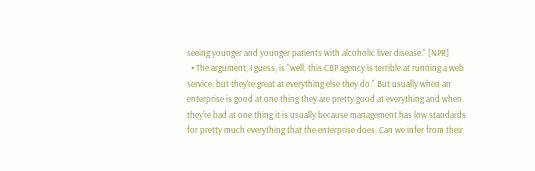seeing younger and younger patients with alcoholic liver disease." [NPR]
  • The argument, I guess, is "well, this CBP agency is terrible at running a web service, but they're great at everything else they do." But usually when an enterprise is good at one thing they are pretty good at everything and when they're bad at one thing it is usually because management has low standards for pretty much everything that the enterprise does. Can we infer from their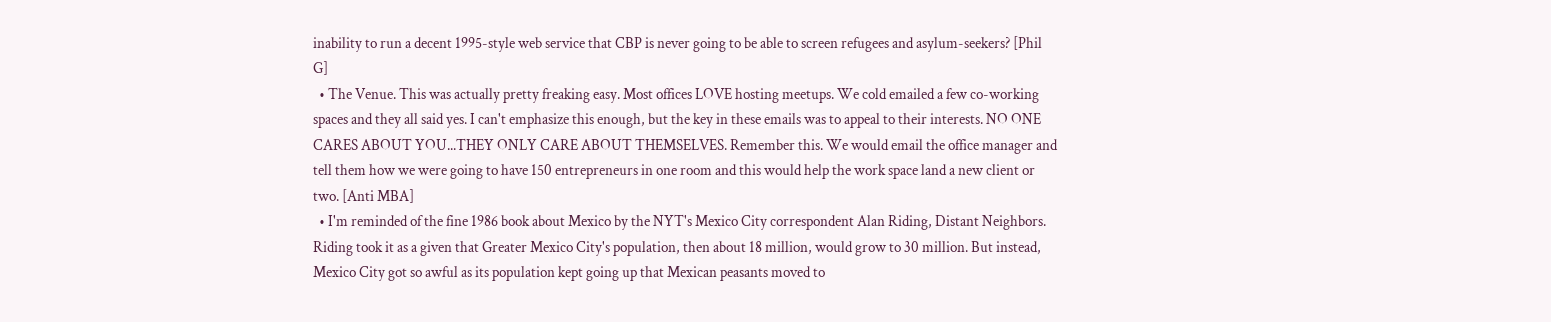inability to run a decent 1995-style web service that CBP is never going to be able to screen refugees and asylum-seekers? [Phil G]
  • The Venue. This was actually pretty freaking easy. Most offices LOVE hosting meetups. We cold emailed a few co-working spaces and they all said yes. I can't emphasize this enough, but the key in these emails was to appeal to their interests. NO ONE CARES ABOUT YOU...THEY ONLY CARE ABOUT THEMSELVES. Remember this. We would email the office manager and tell them how we were going to have 150 entrepreneurs in one room and this would help the work space land a new client or two. [Anti MBA]
  • I'm reminded of the fine 1986 book about Mexico by the NYT's Mexico City correspondent Alan Riding, Distant Neighbors. Riding took it as a given that Greater Mexico City's population, then about 18 million, would grow to 30 million. But instead, Mexico City got so awful as its population kept going up that Mexican peasants moved to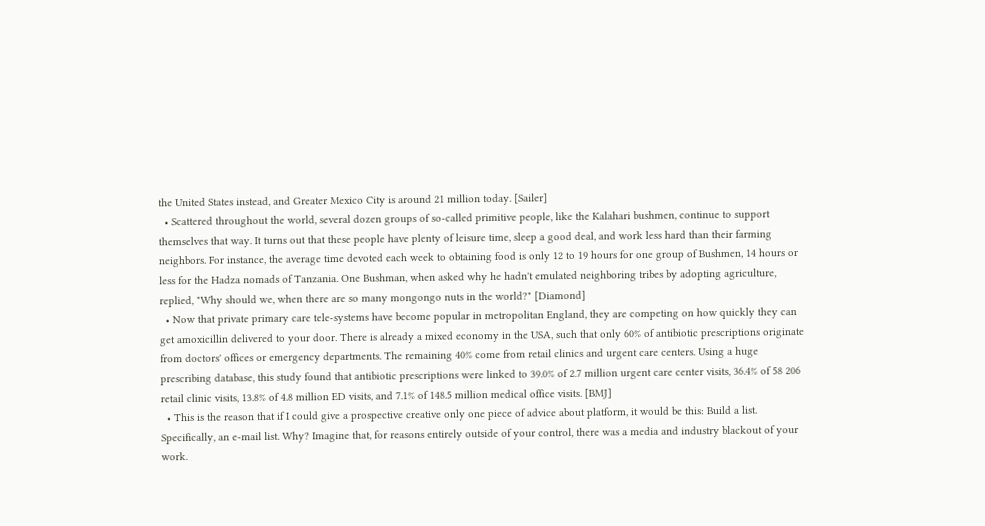the United States instead, and Greater Mexico City is around 21 million today. [Sailer]
  • Scattered throughout the world, several dozen groups of so-called primitive people, like the Kalahari bushmen, continue to support themselves that way. It turns out that these people have plenty of leisure time, sleep a good deal, and work less hard than their farming neighbors. For instance, the average time devoted each week to obtaining food is only 12 to 19 hours for one group of Bushmen, 14 hours or less for the Hadza nomads of Tanzania. One Bushman, when asked why he hadn't emulated neighboring tribes by adopting agriculture, replied, "Why should we, when there are so many mongongo nuts in the world?" [Diamond]
  • Now that private primary care tele-systems have become popular in metropolitan England, they are competing on how quickly they can get amoxicillin delivered to your door. There is already a mixed economy in the USA, such that only 60% of antibiotic prescriptions originate from doctors' offices or emergency departments. The remaining 40% come from retail clinics and urgent care centers. Using a huge prescribing database, this study found that antibiotic prescriptions were linked to 39.0% of 2.7 million urgent care center visits, 36.4% of 58 206 retail clinic visits, 13.8% of 4.8 million ED visits, and 7.1% of 148.5 million medical office visits. [BMJ]
  • This is the reason that if I could give a prospective creative only one piece of advice about platform, it would be this: Build a list. Specifically, an e-mail list. Why? Imagine that, for reasons entirely outside of your control, there was a media and industry blackout of your work.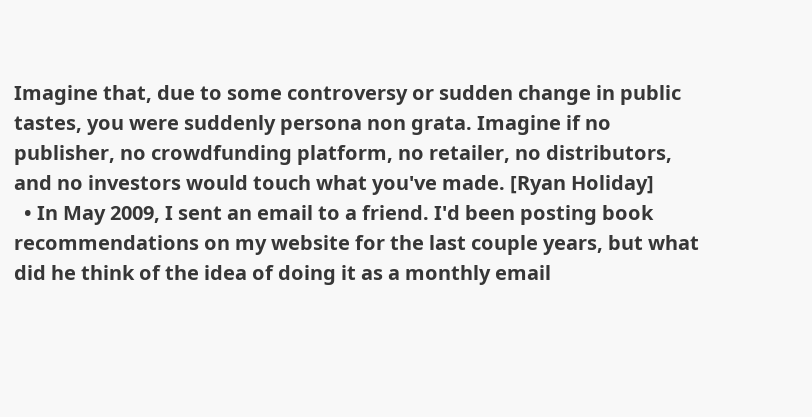Imagine that, due to some controversy or sudden change in public tastes, you were suddenly persona non grata. Imagine if no publisher, no crowdfunding platform, no retailer, no distributors, and no investors would touch what you've made. [Ryan Holiday]
  • In May 2009, I sent an email to a friend. I'd been posting book recommendations on my website for the last couple years, but what did he think of the idea of doing it as a monthly email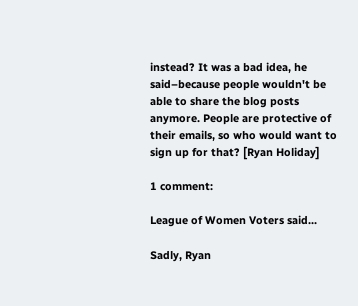instead? It was a bad idea, he said–because people wouldn't be able to share the blog posts anymore. People are protective of their emails, so who would want to sign up for that? [Ryan Holiday]

1 comment:

League of Women Voters said...

Sadly, Ryan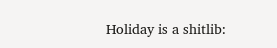Holiday is a shitlib: